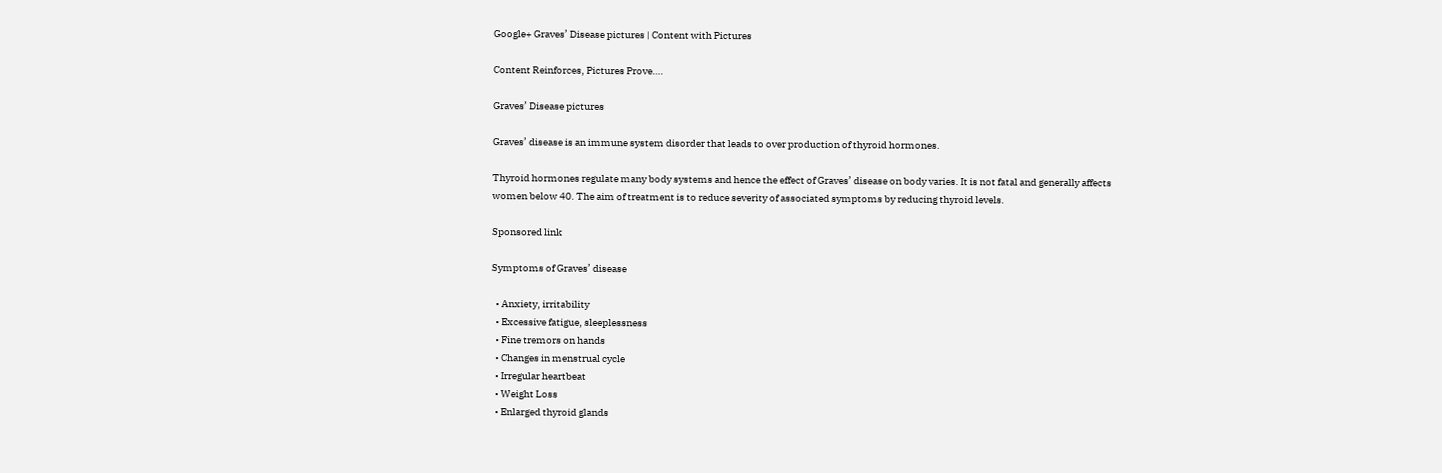Google+ Graves’ Disease pictures | Content with Pictures

Content Reinforces, Pictures Prove….

Graves’ Disease pictures

Graves’ disease is an immune system disorder that leads to over production of thyroid hormones.

Thyroid hormones regulate many body systems and hence the effect of Graves’ disease on body varies. It is not fatal and generally affects women below 40. The aim of treatment is to reduce severity of associated symptoms by reducing thyroid levels.

Sponsored link

Symptoms of Graves’ disease

  • Anxiety, irritability
  • Excessive fatigue, sleeplessness
  • Fine tremors on hands
  • Changes in menstrual cycle
  • Irregular heartbeat
  • Weight Loss
  • Enlarged thyroid glands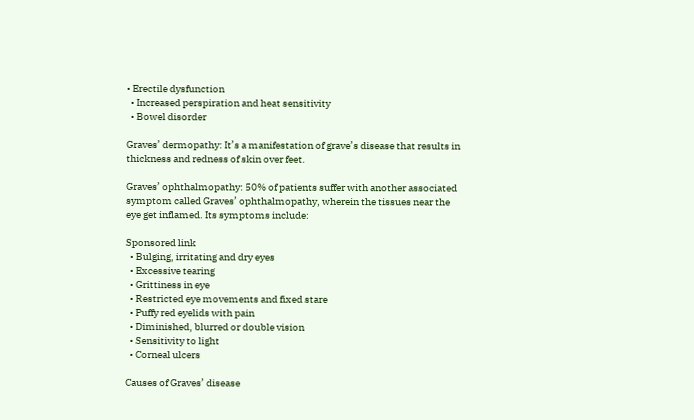• Erectile dysfunction
  • Increased perspiration and heat sensitivity
  • Bowel disorder

Graves’ dermopathy: It’s a manifestation of grave’s disease that results in thickness and redness of skin over feet.

Graves’ ophthalmopathy: 50% of patients suffer with another associated symptom called Graves’ ophthalmopathy, wherein the tissues near the eye get inflamed. Its symptoms include:

Sponsored link
  • Bulging, irritating and dry eyes
  • Excessive tearing
  • Grittiness in eye
  • Restricted eye movements and fixed stare
  • Puffy red eyelids with pain
  • Diminished, blurred or double vision
  • Sensitivity to light
  • Corneal ulcers

Causes of Graves’ disease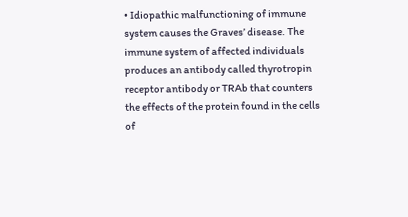• Idiopathic malfunctioning of immune system causes the Graves’ disease. The immune system of affected individuals produces an antibody called thyrotropin receptor antibody or TRAb that counters the effects of the protein found in the cells of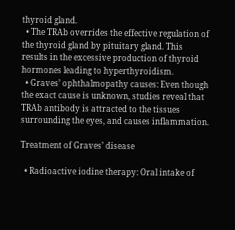thyroid gland.
  • The TRAb overrides the effective regulation of the thyroid gland by pituitary gland. This results in the excessive production of thyroid hormones leading to hyperthyroidism.
  • Graves’ ophthalmopathy causes: Even though the exact cause is unknown, studies reveal that TRAb antibody is attracted to the tissues surrounding the eyes, and causes inflammation.

Treatment of Graves’ disease

  • Radioactive iodine therapy: Oral intake of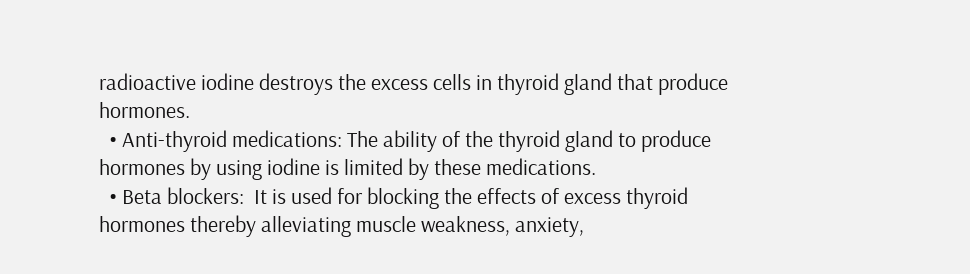radioactive iodine destroys the excess cells in thyroid gland that produce hormones.
  • Anti-thyroid medications: The ability of the thyroid gland to produce hormones by using iodine is limited by these medications.
  • Beta blockers:  It is used for blocking the effects of excess thyroid hormones thereby alleviating muscle weakness, anxiety,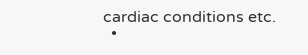cardiac conditions etc.
  •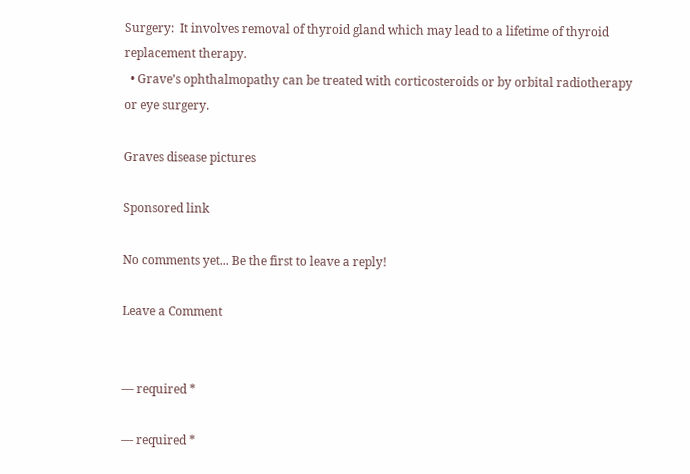Surgery:  It involves removal of thyroid gland which may lead to a lifetime of thyroid replacement therapy.
  • Grave’s ophthalmopathy can be treated with corticosteroids or by orbital radiotherapy or eye surgery.

Graves disease pictures

Sponsored link

No comments yet... Be the first to leave a reply!

Leave a Comment


— required *

— required *